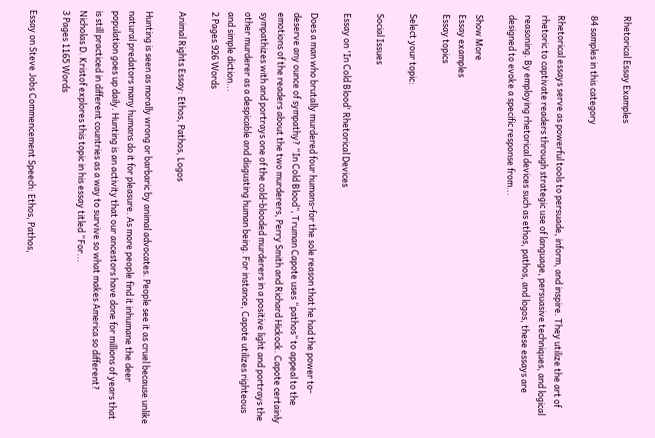Rhetorical Essay Examples

84 samples in this category

Rhetorical essays serve as powerful tools to persuade, inform, and inspire. They utilize the art of rhetoric to captivate readers through strategic use of language, persuasive techniques, and logical reasoning. By employing rhetorical devices such as ethos, pathos, and logos, these essays are designed to evoke a specific response from...

Show More
Essay examples
Essay topics

Select your topic:

Social Issues

Essay on 'In Cold Blood' Rhetorical Devices

Does a man who brutally murdered four humans-for the sole reason that he had the power to-deserve any ounce of sympathy? “In Cold Blood”, Truman Capote uses “pathos” to appeal to the emotions of the readers about the two murderers, Perry Smith and Richard Hickock. Capote certainly sympathizes with and portrays one of the cold-blooded murderers in a positive light and portrays the other murderer as a despicable and disgusting human being. For instance, Capote utilizes righteous and simple diction...
2 Pages 926 Words

Animal Rights Essay: Ethos, Pathos, Logos

Hunting is seen as morally wrong or barbaric by animal advocates. People see it as cruel because unlike natural predators many humans do it for pleasure. As more people find it inhumane the deer population goes up daily. Hunting is an activity that our ancestors have done for millions of years that is still practiced in different countries as a way to survive so what makes America so different? Nicholas D. Kristof explores this topic in his essay titled “For...
3 Pages 1165 Words

Essay on Steve Jobs Commencement Speech: Ethos, Pathos,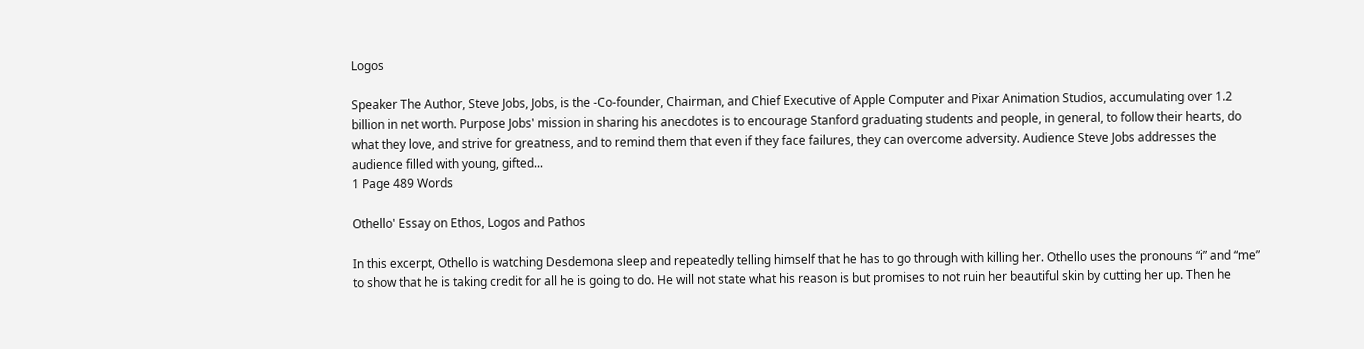Logos

Speaker The Author, Steve Jobs, Jobs, is the -Co-founder, Chairman, and Chief Executive of Apple Computer and Pixar Animation Studios, accumulating over 1.2 billion in net worth. Purpose Jobs' mission in sharing his anecdotes is to encourage Stanford graduating students and people, in general, to follow their hearts, do what they love, and strive for greatness, and to remind them that even if they face failures, they can overcome adversity. Audience Steve Jobs addresses the audience filled with young, gifted...
1 Page 489 Words

Othello' Essay on Ethos, Logos and Pathos

In this excerpt, Othello is watching Desdemona sleep and repeatedly telling himself that he has to go through with killing her. Othello uses the pronouns “i” and “me” to show that he is taking credit for all he is going to do. He will not state what his reason is but promises to not ruin her beautiful skin by cutting her up. Then he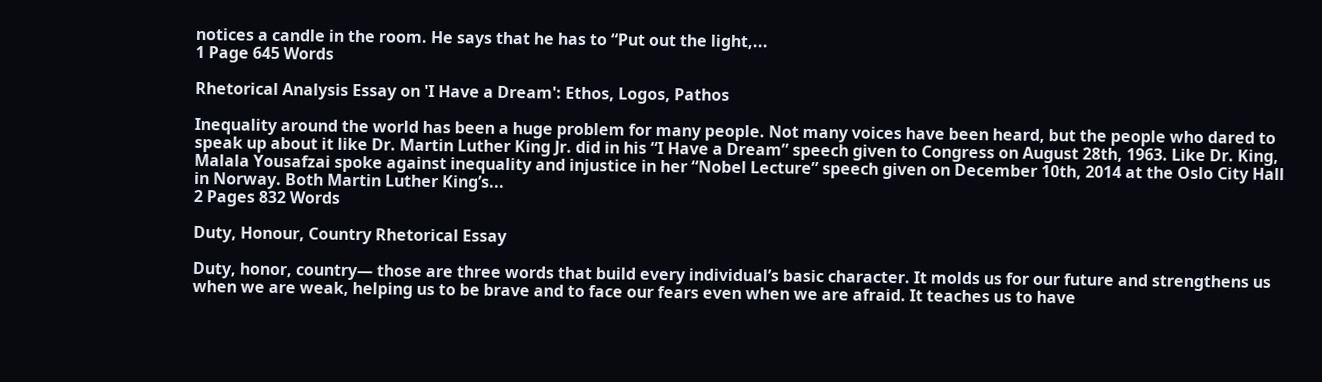notices a candle in the room. He says that he has to “Put out the light,...
1 Page 645 Words

Rhetorical Analysis Essay on 'I Have a Dream': Ethos, Logos, Pathos

Inequality around the world has been a huge problem for many people. Not many voices have been heard, but the people who dared to speak up about it like Dr. Martin Luther King Jr. did in his “I Have a Dream” speech given to Congress on August 28th, 1963. Like Dr. King, Malala Yousafzai spoke against inequality and injustice in her “Nobel Lecture” speech given on December 10th, 2014 at the Oslo City Hall in Norway. Both Martin Luther King’s...
2 Pages 832 Words

Duty, Honour, Country Rhetorical Essay

Duty, honor, country— those are three words that build every individual’s basic character. It molds us for our future and strengthens us when we are weak, helping us to be brave and to face our fears even when we are afraid. It teaches us to have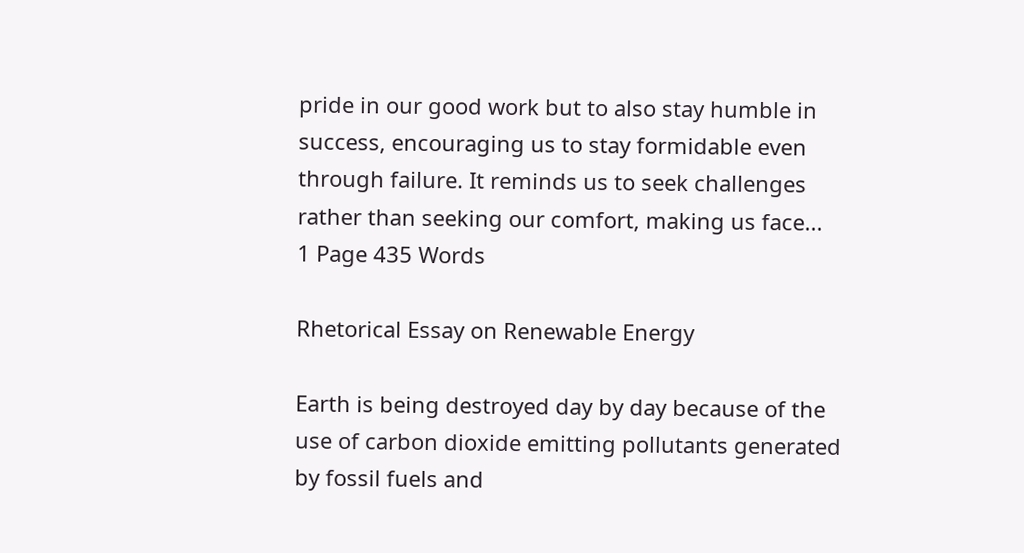pride in our good work but to also stay humble in success, encouraging us to stay formidable even through failure. It reminds us to seek challenges rather than seeking our comfort, making us face...
1 Page 435 Words

Rhetorical Essay on Renewable Energy

Earth is being destroyed day by day because of the use of carbon dioxide emitting pollutants generated by fossil fuels and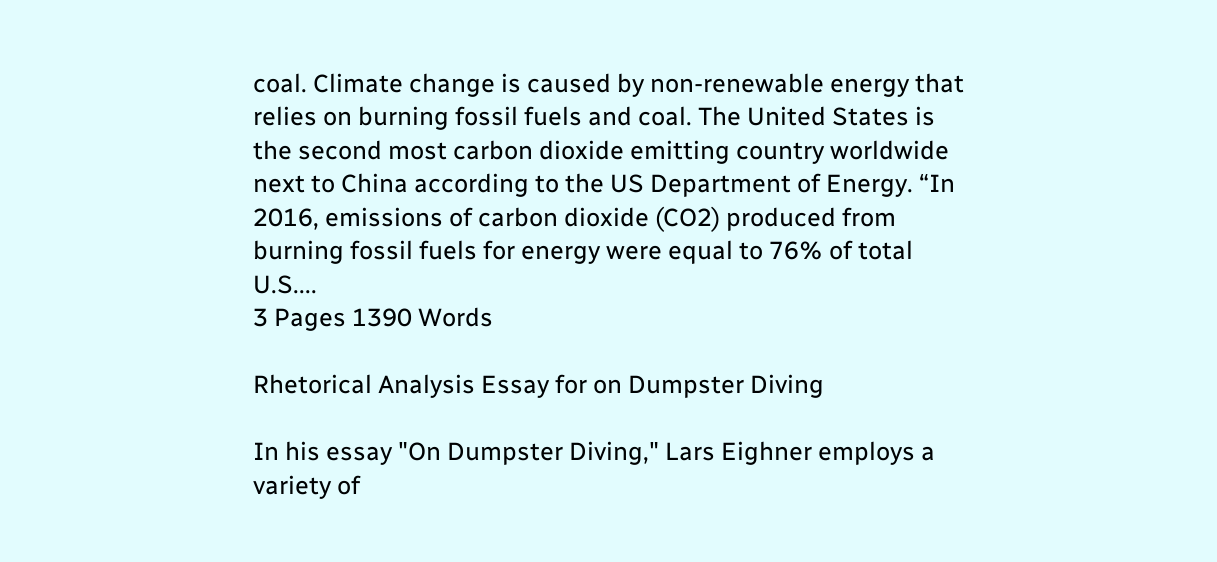coal. Climate change is caused by non-renewable energy that relies on burning fossil fuels and coal. The United States is the second most carbon dioxide emitting country worldwide next to China according to the US Department of Energy. “In 2016, emissions of carbon dioxide (CO2) produced from burning fossil fuels for energy were equal to 76% of total U.S....
3 Pages 1390 Words

Rhetorical Analysis Essay for on Dumpster Diving

In his essay "On Dumpster Diving," Lars Eighner employs a variety of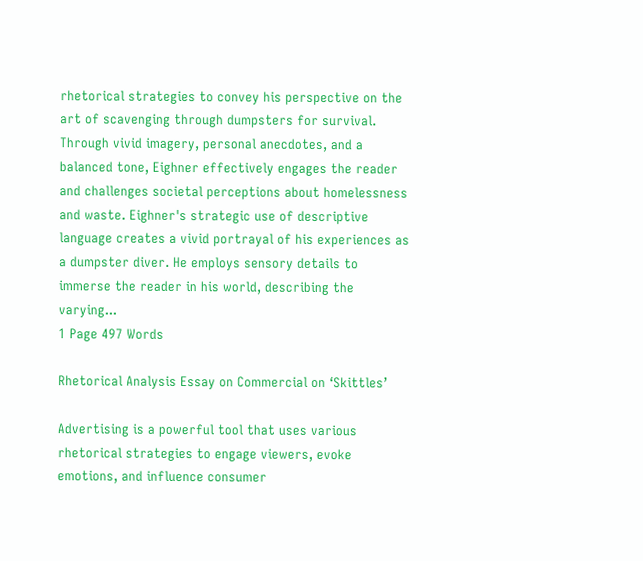rhetorical strategies to convey his perspective on the art of scavenging through dumpsters for survival. Through vivid imagery, personal anecdotes, and a balanced tone, Eighner effectively engages the reader and challenges societal perceptions about homelessness and waste. Eighner's strategic use of descriptive language creates a vivid portrayal of his experiences as a dumpster diver. He employs sensory details to immerse the reader in his world, describing the varying...
1 Page 497 Words

Rhetorical Analysis Essay on Commercial on ‘Skittles’

Advertising is a powerful tool that uses various rhetorical strategies to engage viewers, evoke emotions, and influence consumer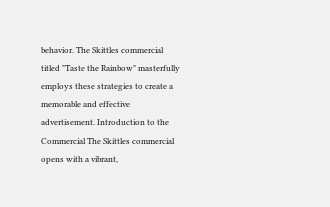behavior. The Skittles commercial titled "Taste the Rainbow" masterfully employs these strategies to create a memorable and effective advertisement. Introduction to the Commercial The Skittles commercial opens with a vibrant,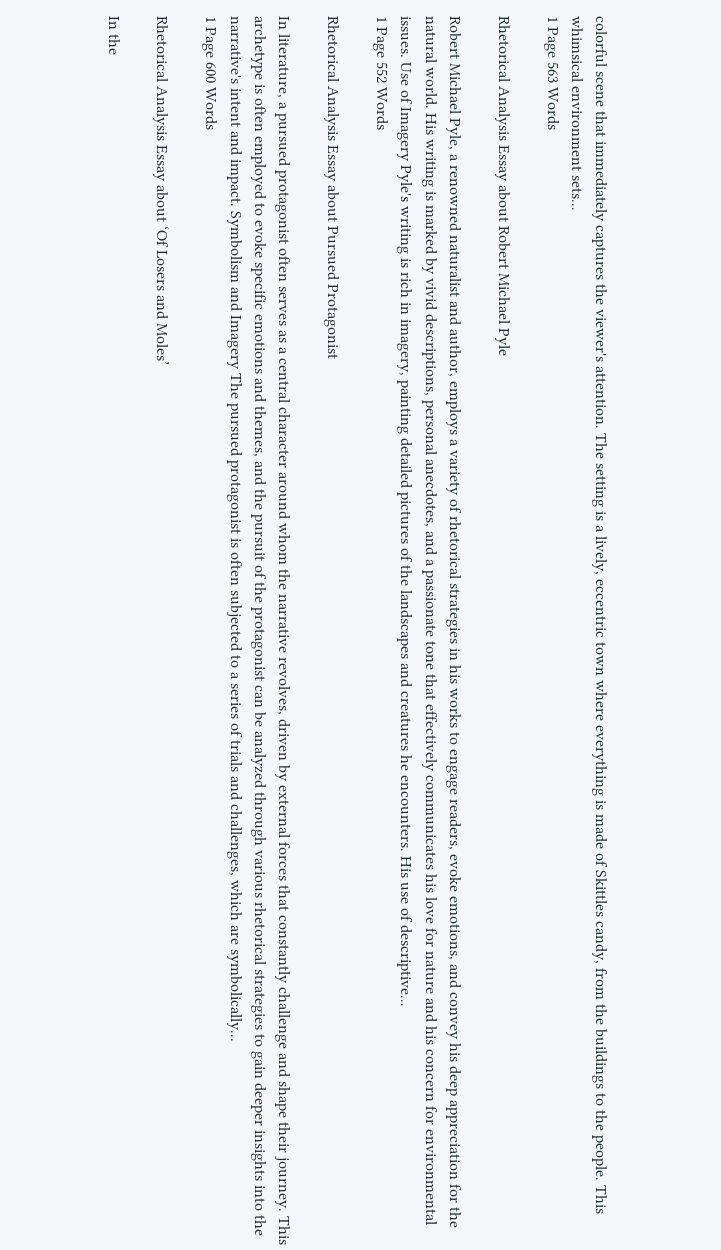colorful scene that immediately captures the viewer's attention. The setting is a lively, eccentric town where everything is made of Skittles candy, from the buildings to the people. This whimsical environment sets...
1 Page 563 Words

Rhetorical Analysis Essay about Robert Michael Pyle

Robert Michael Pyle, a renowned naturalist and author, employs a variety of rhetorical strategies in his works to engage readers, evoke emotions, and convey his deep appreciation for the natural world. His writing is marked by vivid descriptions, personal anecdotes, and a passionate tone that effectively communicates his love for nature and his concern for environmental issues. Use of Imagery Pyle's writing is rich in imagery, painting detailed pictures of the landscapes and creatures he encounters. His use of descriptive...
1 Page 552 Words

Rhetorical Analysis Essay about Pursued Protagonist

In literature, a pursued protagonist often serves as a central character around whom the narrative revolves, driven by external forces that constantly challenge and shape their journey. This archetype is often employed to evoke specific emotions and themes, and the pursuit of the protagonist can be analyzed through various rhetorical strategies to gain deeper insights into the narrative's intent and impact. Symbolism and Imagery The pursued protagonist is often subjected to a series of trials and challenges, which are symbolically...
1 Page 600 Words

Rhetorical Analysis Essay about ‘Of Losers and Moles’

In the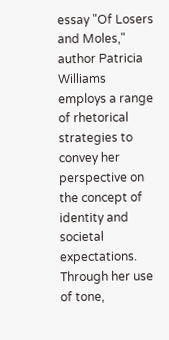essay "Of Losers and Moles," author Patricia Williams employs a range of rhetorical strategies to convey her perspective on the concept of identity and societal expectations. Through her use of tone,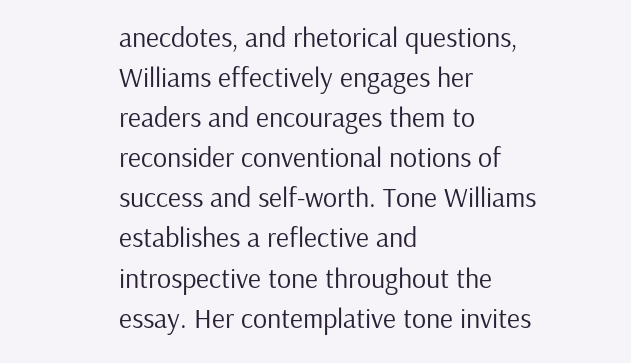anecdotes, and rhetorical questions, Williams effectively engages her readers and encourages them to reconsider conventional notions of success and self-worth. Tone Williams establishes a reflective and introspective tone throughout the essay. Her contemplative tone invites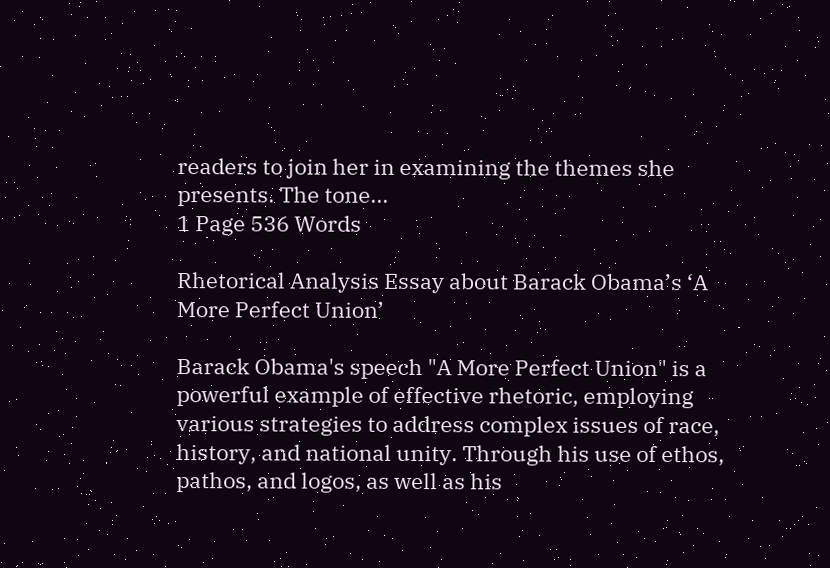readers to join her in examining the themes she presents. The tone...
1 Page 536 Words

Rhetorical Analysis Essay about Barack Obama’s ‘A More Perfect Union’

Barack Obama's speech "A More Perfect Union" is a powerful example of effective rhetoric, employing various strategies to address complex issues of race, history, and national unity. Through his use of ethos, pathos, and logos, as well as his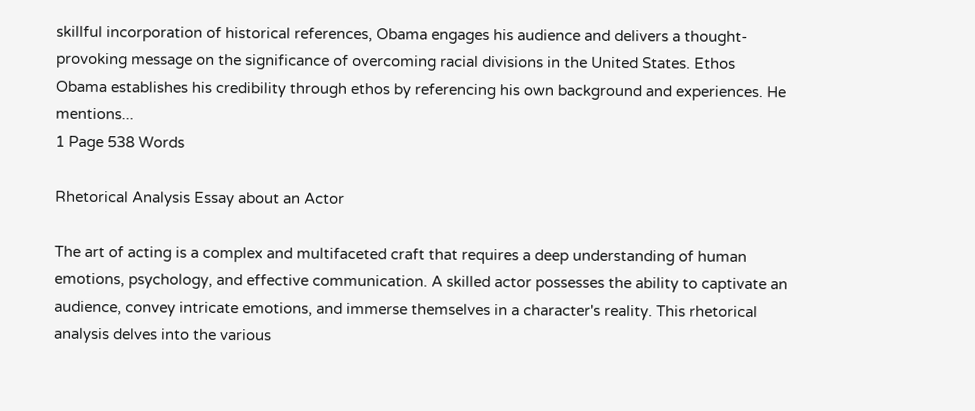skillful incorporation of historical references, Obama engages his audience and delivers a thought-provoking message on the significance of overcoming racial divisions in the United States. Ethos Obama establishes his credibility through ethos by referencing his own background and experiences. He mentions...
1 Page 538 Words

Rhetorical Analysis Essay about an Actor

The art of acting is a complex and multifaceted craft that requires a deep understanding of human emotions, psychology, and effective communication. A skilled actor possesses the ability to captivate an audience, convey intricate emotions, and immerse themselves in a character's reality. This rhetorical analysis delves into the various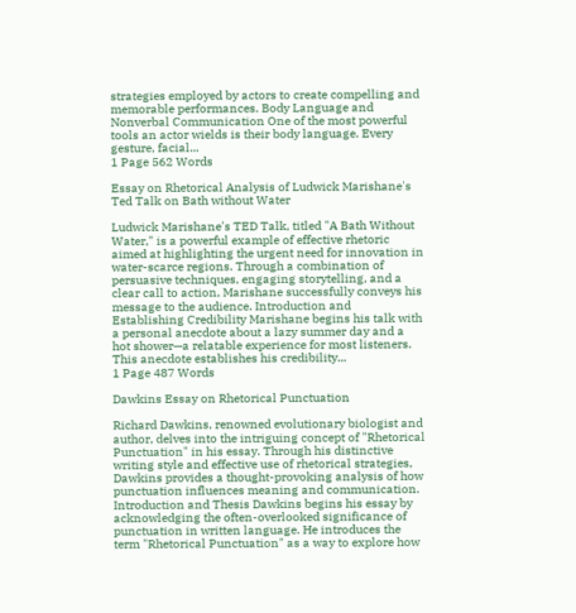strategies employed by actors to create compelling and memorable performances. Body Language and Nonverbal Communication One of the most powerful tools an actor wields is their body language. Every gesture, facial...
1 Page 562 Words

Essay on Rhetorical Analysis of Ludwick Marishane's Ted Talk on Bath without Water

Ludwick Marishane's TED Talk, titled "A Bath Without Water," is a powerful example of effective rhetoric aimed at highlighting the urgent need for innovation in water-scarce regions. Through a combination of persuasive techniques, engaging storytelling, and a clear call to action, Marishane successfully conveys his message to the audience. Introduction and Establishing Credibility Marishane begins his talk with a personal anecdote about a lazy summer day and a hot shower—a relatable experience for most listeners. This anecdote establishes his credibility...
1 Page 487 Words

Dawkins Essay on Rhetorical Punctuation

Richard Dawkins, renowned evolutionary biologist and author, delves into the intriguing concept of "Rhetorical Punctuation" in his essay. Through his distinctive writing style and effective use of rhetorical strategies, Dawkins provides a thought-provoking analysis of how punctuation influences meaning and communication. Introduction and Thesis Dawkins begins his essay by acknowledging the often-overlooked significance of punctuation in written language. He introduces the term "Rhetorical Punctuation" as a way to explore how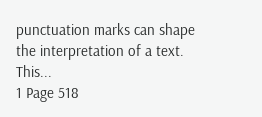punctuation marks can shape the interpretation of a text. This...
1 Page 518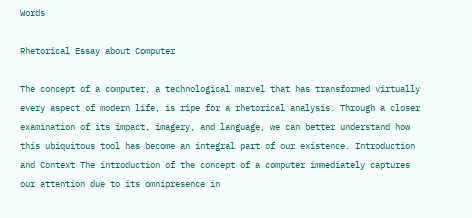Words

Rhetorical Essay about Computer

The concept of a computer, a technological marvel that has transformed virtually every aspect of modern life, is ripe for a rhetorical analysis. Through a closer examination of its impact, imagery, and language, we can better understand how this ubiquitous tool has become an integral part of our existence. Introduction and Context The introduction of the concept of a computer immediately captures our attention due to its omnipresence in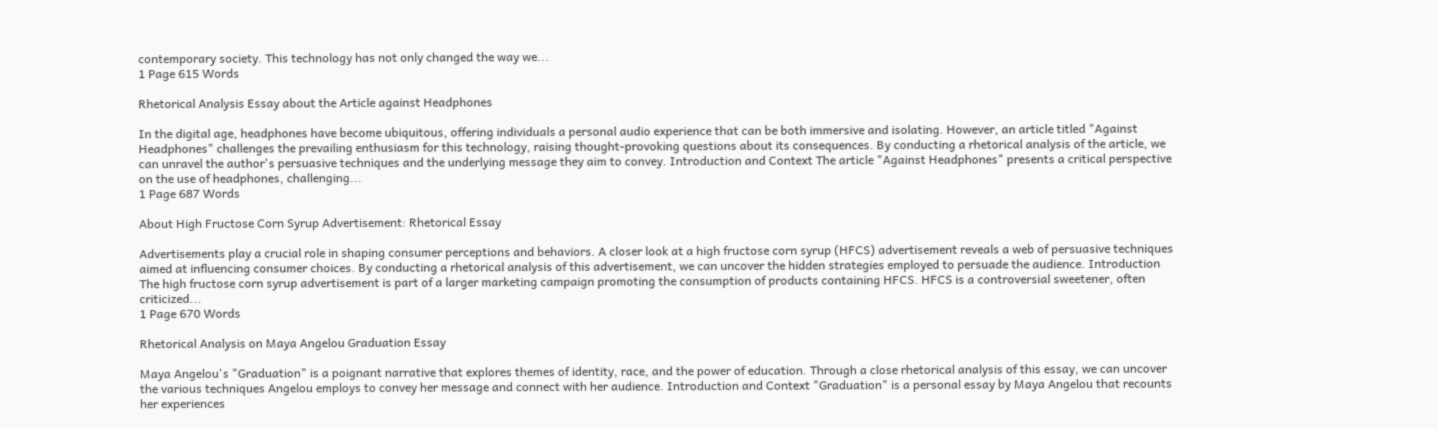contemporary society. This technology has not only changed the way we...
1 Page 615 Words

Rhetorical Analysis Essay about the Article against Headphones

In the digital age, headphones have become ubiquitous, offering individuals a personal audio experience that can be both immersive and isolating. However, an article titled "Against Headphones" challenges the prevailing enthusiasm for this technology, raising thought-provoking questions about its consequences. By conducting a rhetorical analysis of the article, we can unravel the author's persuasive techniques and the underlying message they aim to convey. Introduction and Context The article "Against Headphones" presents a critical perspective on the use of headphones, challenging...
1 Page 687 Words

About High Fructose Corn Syrup Advertisement: Rhetorical Essay

Advertisements play a crucial role in shaping consumer perceptions and behaviors. A closer look at a high fructose corn syrup (HFCS) advertisement reveals a web of persuasive techniques aimed at influencing consumer choices. By conducting a rhetorical analysis of this advertisement, we can uncover the hidden strategies employed to persuade the audience. Introduction The high fructose corn syrup advertisement is part of a larger marketing campaign promoting the consumption of products containing HFCS. HFCS is a controversial sweetener, often criticized...
1 Page 670 Words

Rhetorical Analysis on Maya Angelou Graduation Essay

Maya Angelou's "Graduation" is a poignant narrative that explores themes of identity, race, and the power of education. Through a close rhetorical analysis of this essay, we can uncover the various techniques Angelou employs to convey her message and connect with her audience. Introduction and Context "Graduation" is a personal essay by Maya Angelou that recounts her experiences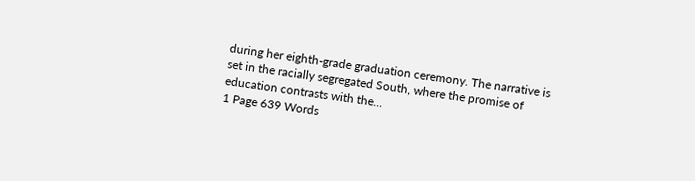during her eighth-grade graduation ceremony. The narrative is set in the racially segregated South, where the promise of education contrasts with the...
1 Page 639 Words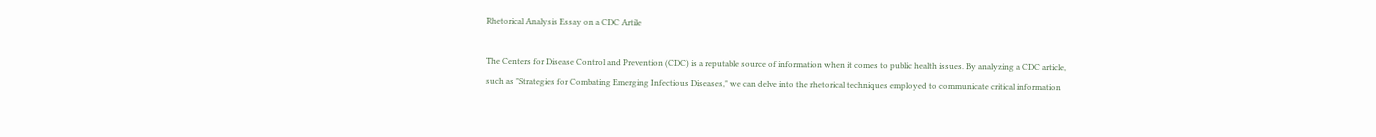Rhetorical Analysis Essay on a CDC Artile

The Centers for Disease Control and Prevention (CDC) is a reputable source of information when it comes to public health issues. By analyzing a CDC article, such as "Strategies for Combating Emerging Infectious Diseases," we can delve into the rhetorical techniques employed to communicate critical information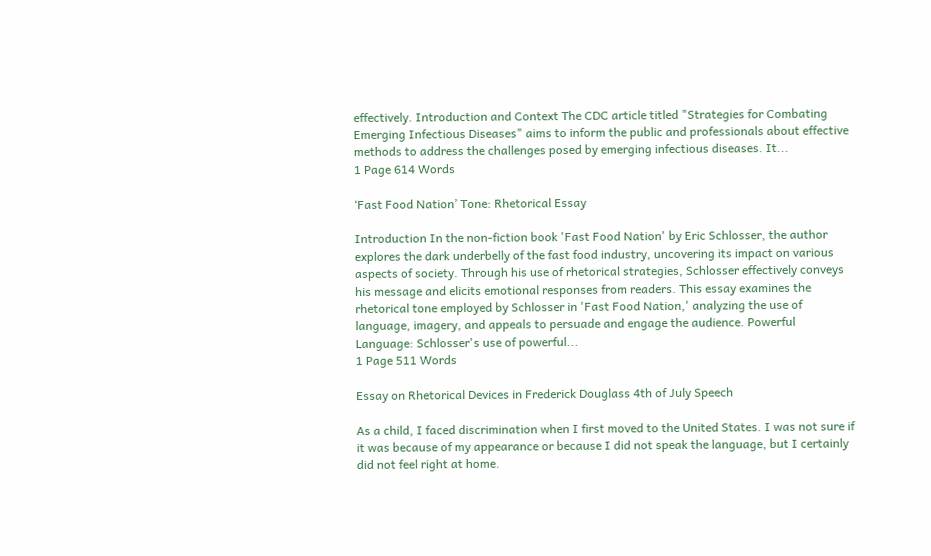effectively. Introduction and Context The CDC article titled "Strategies for Combating Emerging Infectious Diseases" aims to inform the public and professionals about effective methods to address the challenges posed by emerging infectious diseases. It...
1 Page 614 Words

‘Fast Food Nation’ Tone: Rhetorical Essay

Introduction In the non-fiction book 'Fast Food Nation' by Eric Schlosser, the author explores the dark underbelly of the fast food industry, uncovering its impact on various aspects of society. Through his use of rhetorical strategies, Schlosser effectively conveys his message and elicits emotional responses from readers. This essay examines the rhetorical tone employed by Schlosser in 'Fast Food Nation,' analyzing the use of language, imagery, and appeals to persuade and engage the audience. Powerful Language: Schlosser's use of powerful...
1 Page 511 Words

Essay on Rhetorical Devices in Frederick Douglass 4th of July Speech

As a child, I faced discrimination when I first moved to the United States. I was not sure if it was because of my appearance or because I did not speak the language, but I certainly did not feel right at home.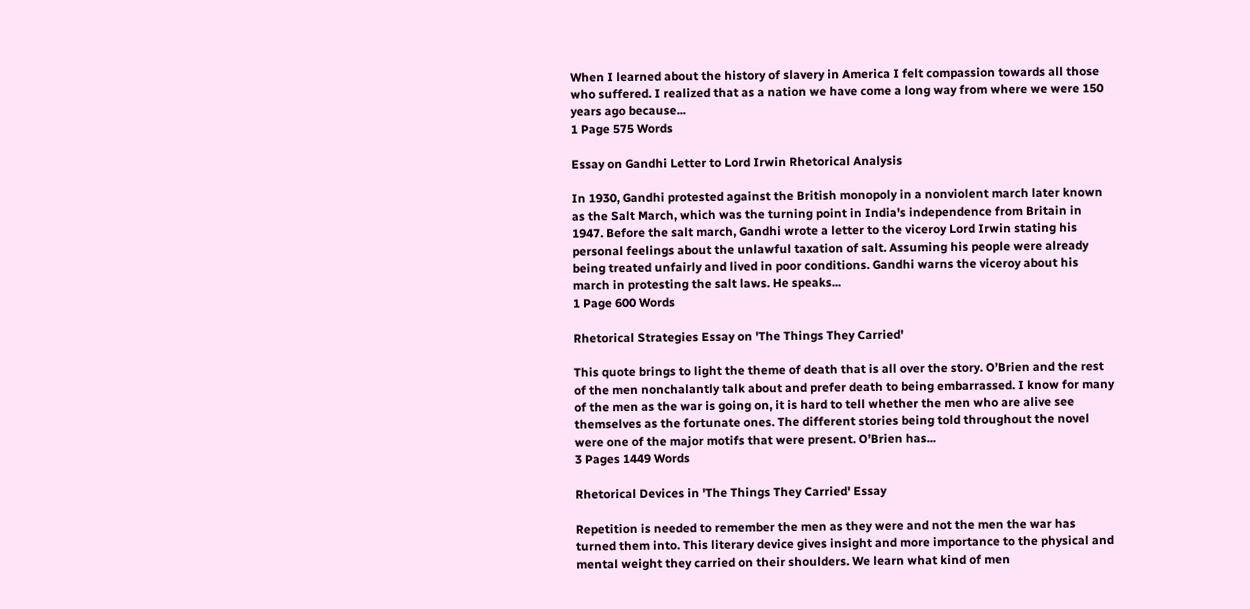When I learned about the history of slavery in America I felt compassion towards all those who suffered. I realized that as a nation we have come a long way from where we were 150 years ago because...
1 Page 575 Words

Essay on Gandhi Letter to Lord Irwin Rhetorical Analysis

In 1930, Gandhi protested against the British monopoly in a nonviolent march later known as the Salt March, which was the turning point in India's independence from Britain in 1947. Before the salt march, Gandhi wrote a letter to the viceroy Lord Irwin stating his personal feelings about the unlawful taxation of salt. Assuming his people were already being treated unfairly and lived in poor conditions. Gandhi warns the viceroy about his march in protesting the salt laws. He speaks...
1 Page 600 Words

Rhetorical Strategies Essay on 'The Things They Carried'

This quote brings to light the theme of death that is all over the story. O’Brien and the rest of the men nonchalantly talk about and prefer death to being embarrassed. I know for many of the men as the war is going on, it is hard to tell whether the men who are alive see themselves as the fortunate ones. The different stories being told throughout the novel were one of the major motifs that were present. O’Brien has...
3 Pages 1449 Words

Rhetorical Devices in 'The Things They Carried' Essay

Repetition is needed to remember the men as they were and not the men the war has turned them into. This literary device gives insight and more importance to the physical and mental weight they carried on their shoulders. We learn what kind of men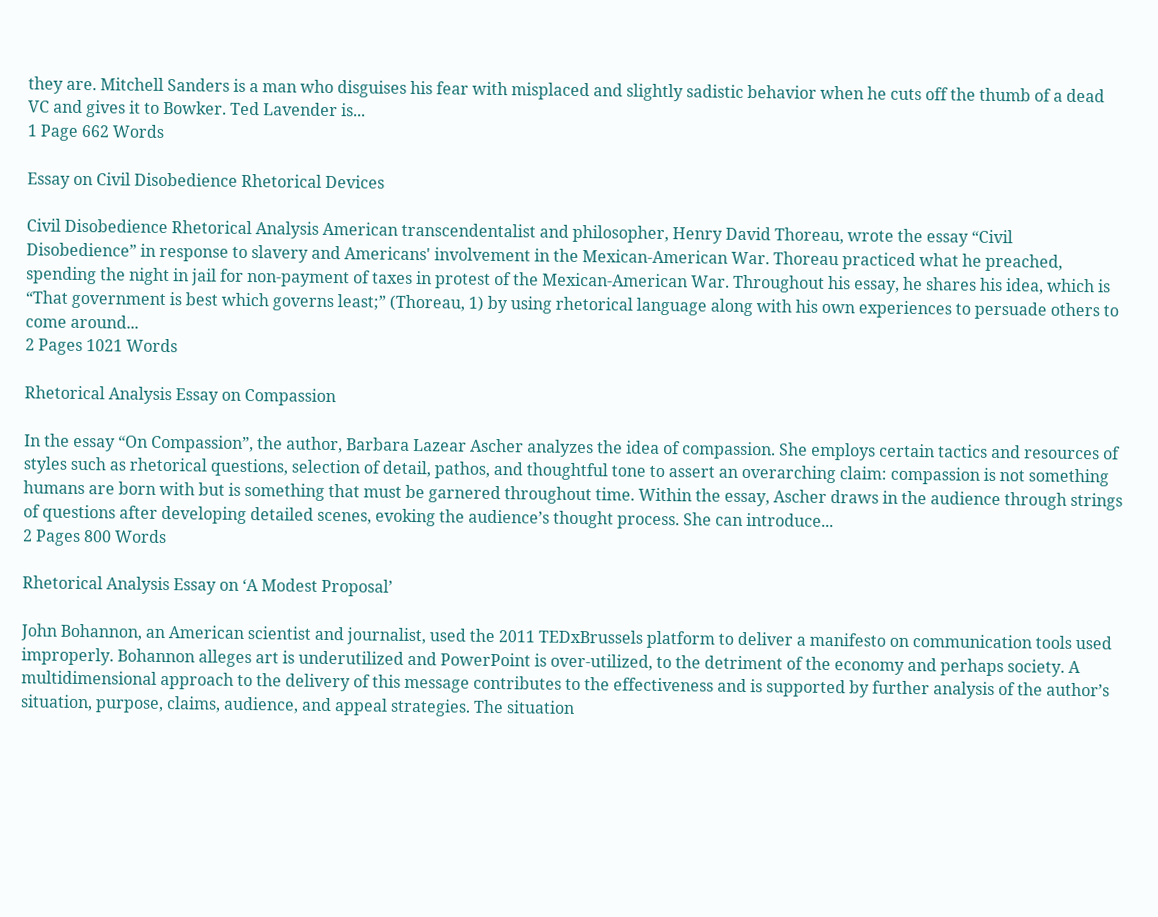they are. Mitchell Sanders is a man who disguises his fear with misplaced and slightly sadistic behavior when he cuts off the thumb of a dead VC and gives it to Bowker. Ted Lavender is...
1 Page 662 Words

Essay on Civil Disobedience Rhetorical Devices

Civil Disobedience Rhetorical Analysis American transcendentalist and philosopher, Henry David Thoreau, wrote the essay “Civil Disobedience” in response to slavery and Americans' involvement in the Mexican-American War. Thoreau practiced what he preached, spending the night in jail for non-payment of taxes in protest of the Mexican-American War. Throughout his essay, he shares his idea, which is “That government is best which governs least;” (Thoreau, 1) by using rhetorical language along with his own experiences to persuade others to come around...
2 Pages 1021 Words

Rhetorical Analysis Essay on Compassion

In the essay “On Compassion”, the author, Barbara Lazear Ascher analyzes the idea of compassion. She employs certain tactics and resources of styles such as rhetorical questions, selection of detail, pathos, and thoughtful tone to assert an overarching claim: compassion is not something humans are born with but is something that must be garnered throughout time. Within the essay, Ascher draws in the audience through strings of questions after developing detailed scenes, evoking the audience’s thought process. She can introduce...
2 Pages 800 Words

Rhetorical Analysis Essay on ‘A Modest Proposal’

John Bohannon, an American scientist and journalist, used the 2011 TEDxBrussels platform to deliver a manifesto on communication tools used improperly. Bohannon alleges art is underutilized and PowerPoint is over-utilized, to the detriment of the economy and perhaps society. A multidimensional approach to the delivery of this message contributes to the effectiveness and is supported by further analysis of the author’s situation, purpose, claims, audience, and appeal strategies. The situation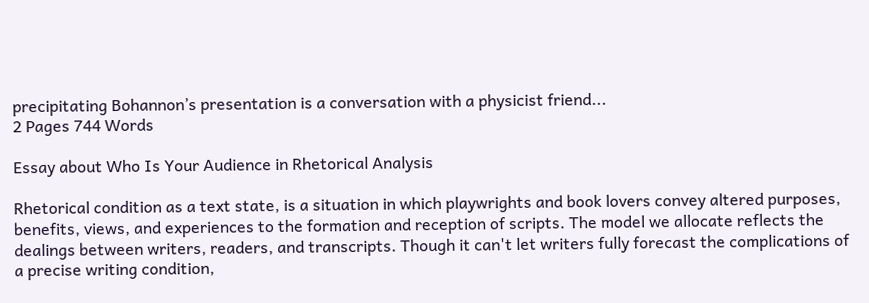precipitating Bohannon’s presentation is a conversation with a physicist friend...
2 Pages 744 Words

Essay about Who Is Your Audience in Rhetorical Analysis

Rhetorical condition as a text state, is a situation in which playwrights and book lovers convey altered purposes, benefits, views, and experiences to the formation and reception of scripts. The model we allocate reflects the dealings between writers, readers, and transcripts. Though it can't let writers fully forecast the complications of a precise writing condition,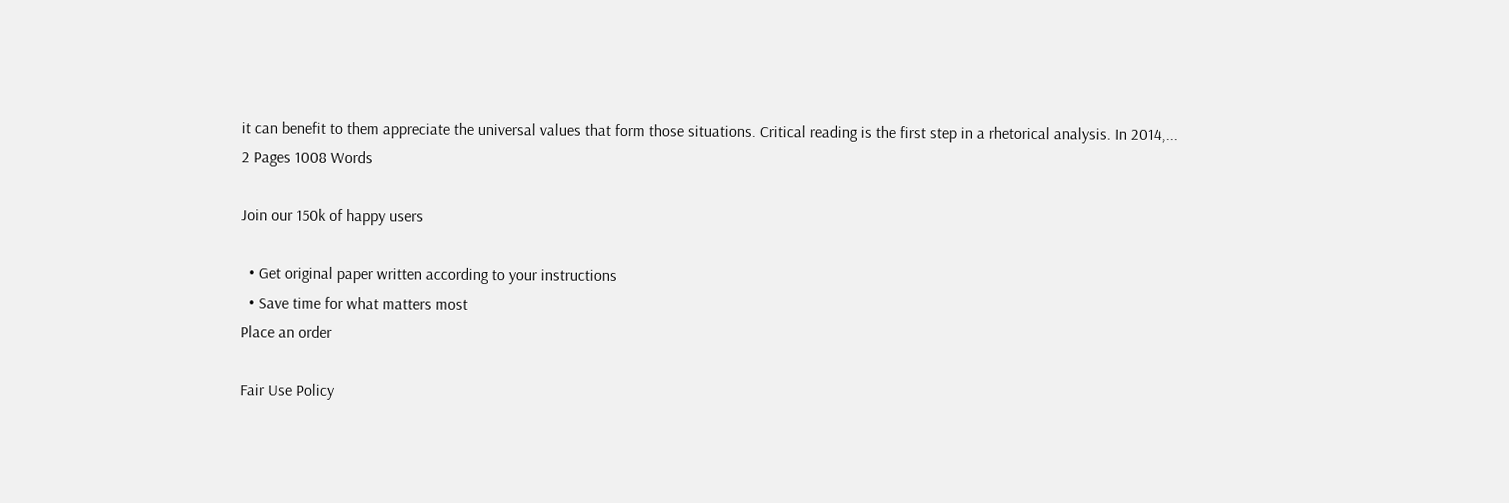it can benefit to them appreciate the universal values that form those situations. Critical reading is the first step in a rhetorical analysis. In 2014,...
2 Pages 1008 Words

Join our 150k of happy users

  • Get original paper written according to your instructions
  • Save time for what matters most
Place an order

Fair Use Policy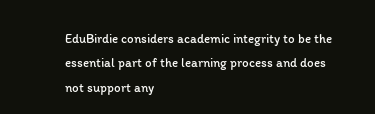EduBirdie considers academic integrity to be the essential part of the learning process and does not support any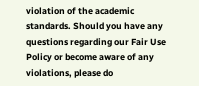violation of the academic standards. Should you have any questions regarding our Fair Use Policy or become aware of any violations, please do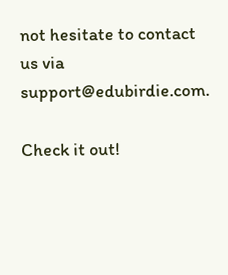not hesitate to contact us via support@edubirdie.com.

Check it out!